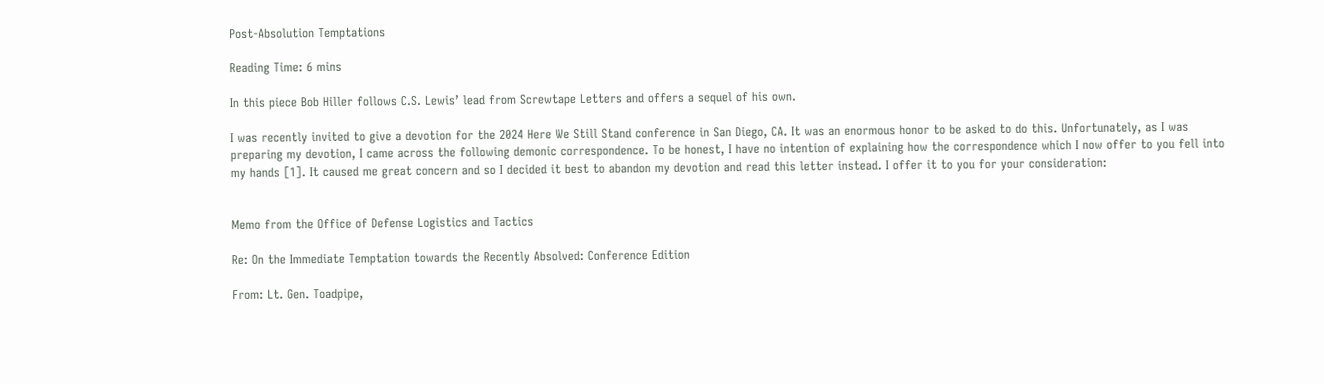Post-Absolution Temptations

Reading Time: 6 mins

In this piece Bob Hiller follows C.S. Lewis’ lead from Screwtape Letters and offers a sequel of his own.

I was recently invited to give a devotion for the 2024 Here We Still Stand conference in San Diego, CA. It was an enormous honor to be asked to do this. Unfortunately, as I was preparing my devotion, I came across the following demonic correspondence. To be honest, I have no intention of explaining how the correspondence which I now offer to you fell into my hands [1]. It caused me great concern and so I decided it best to abandon my devotion and read this letter instead. I offer it to you for your consideration:


Memo from the Office of Defense Logistics and Tactics

Re: On the Immediate Temptation towards the Recently Absolved: Conference Edition

From: Lt. Gen. Toadpipe,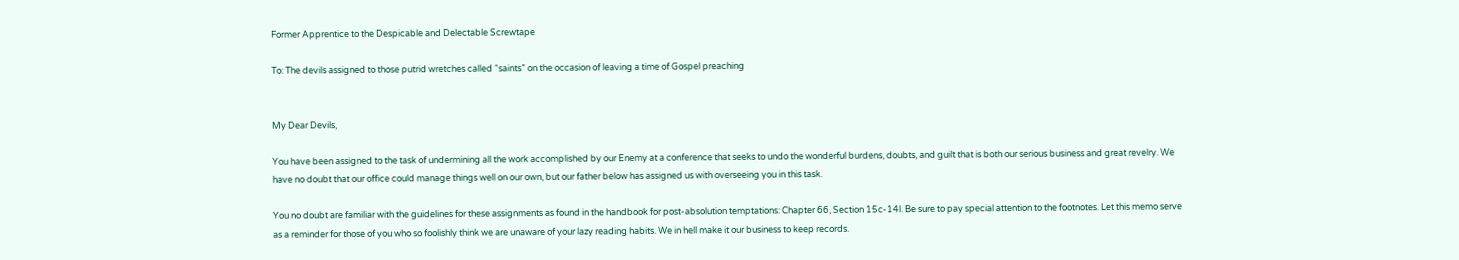Former Apprentice to the Despicable and Delectable Screwtape

To: The devils assigned to those putrid wretches called “saints” on the occasion of leaving a time of Gospel preaching


My Dear Devils,

You have been assigned to the task of undermining all the work accomplished by our Enemy at a conference that seeks to undo the wonderful burdens, doubts, and guilt that is both our serious business and great revelry. We have no doubt that our office could manage things well on our own, but our father below has assigned us with overseeing you in this task.

You no doubt are familiar with the guidelines for these assignments as found in the handbook for post-absolution temptations: Chapter 66, Section 15c-14l. Be sure to pay special attention to the footnotes. Let this memo serve as a reminder for those of you who so foolishly think we are unaware of your lazy reading habits. We in hell make it our business to keep records.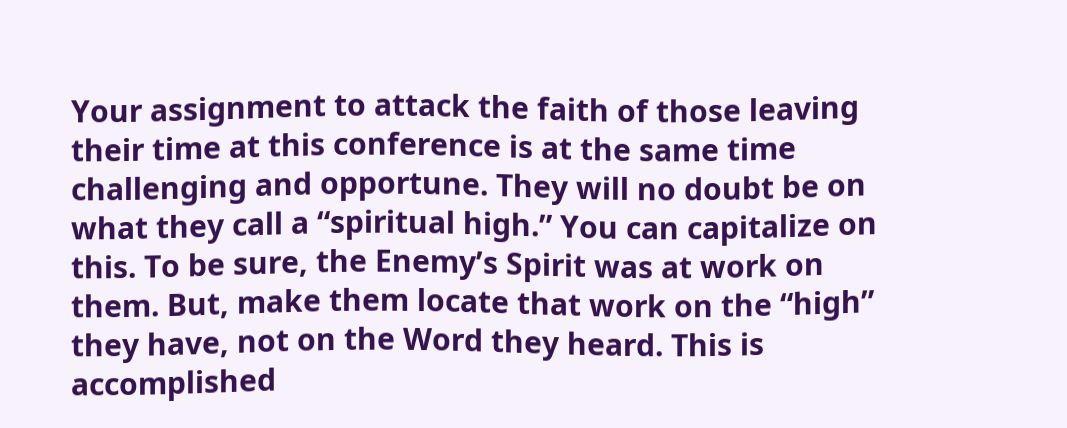Your assignment to attack the faith of those leaving their time at this conference is at the same time challenging and opportune. They will no doubt be on what they call a “spiritual high.” You can capitalize on this. To be sure, the Enemy’s Spirit was at work on them. But, make them locate that work on the “high” they have, not on the Word they heard. This is accomplished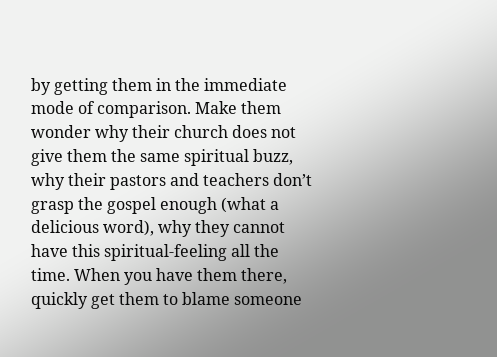by getting them in the immediate mode of comparison. Make them wonder why their church does not give them the same spiritual buzz, why their pastors and teachers don’t grasp the gospel enough (what a delicious word), why they cannot have this spiritual-feeling all the time. When you have them there, quickly get them to blame someone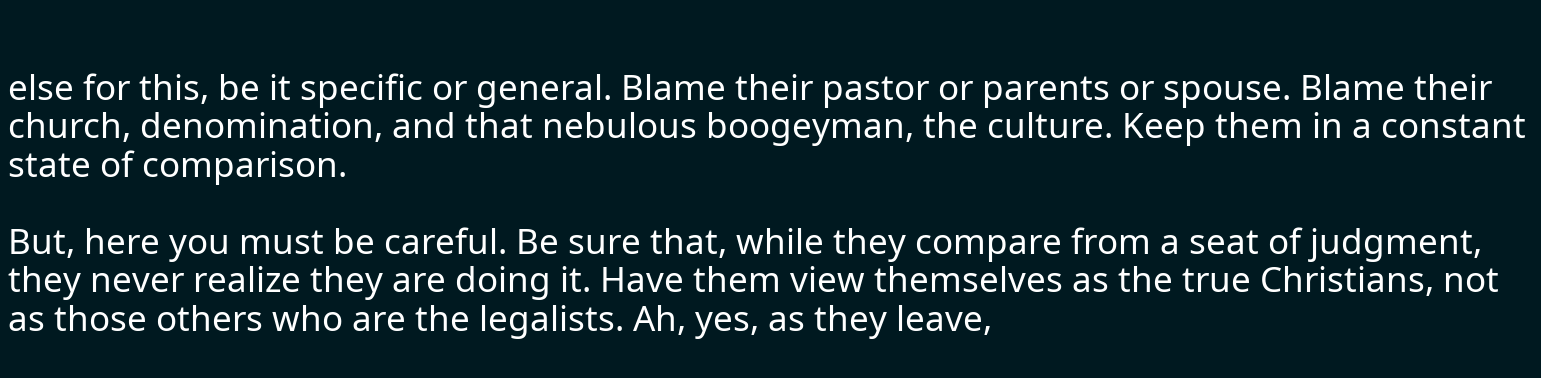else for this, be it specific or general. Blame their pastor or parents or spouse. Blame their church, denomination, and that nebulous boogeyman, the culture. Keep them in a constant state of comparison.

But, here you must be careful. Be sure that, while they compare from a seat of judgment, they never realize they are doing it. Have them view themselves as the true Christians, not as those others who are the legalists. Ah, yes, as they leave,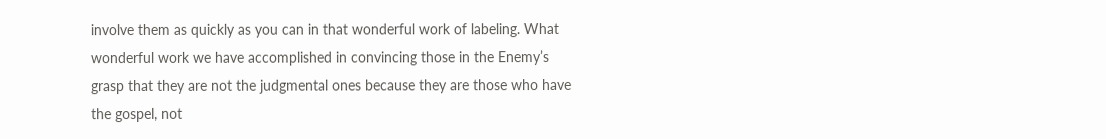involve them as quickly as you can in that wonderful work of labeling. What wonderful work we have accomplished in convincing those in the Enemy’s grasp that they are not the judgmental ones because they are those who have the gospel, not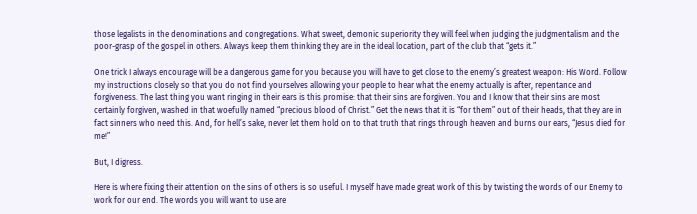those legalists in the denominations and congregations. What sweet, demonic superiority they will feel when judging the judgmentalism and the poor-grasp of the gospel in others. Always keep them thinking they are in the ideal location, part of the club that “gets it.”

One trick I always encourage will be a dangerous game for you because you will have to get close to the enemy’s greatest weapon: His Word. Follow my instructions closely so that you do not find yourselves allowing your people to hear what the enemy actually is after, repentance and forgiveness. The last thing you want ringing in their ears is this promise: that their sins are forgiven. You and I know that their sins are most certainly forgiven, washed in that woefully named “precious blood of Christ.” Get the news that it is “for them” out of their heads, that they are in fact sinners who need this. And, for hell’s sake, never let them hold on to that truth that rings through heaven and burns our ears, “Jesus died for me!”

But, I digress.

Here is where fixing their attention on the sins of others is so useful. I myself have made great work of this by twisting the words of our Enemy to work for our end. The words you will want to use are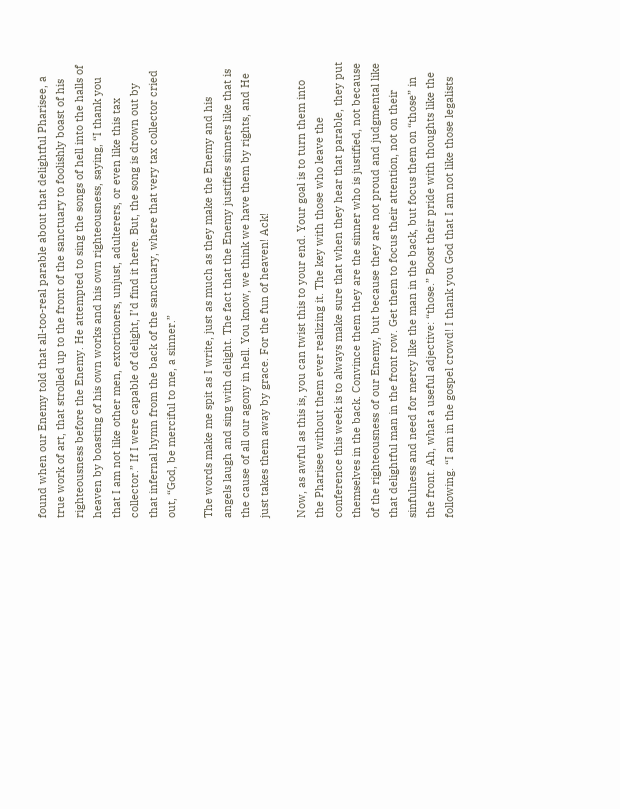found when our Enemy told that all-too-real parable about that delightful Pharisee, a true work of art, that strolled up to the front of the sanctuary to foolishly boast of his righteousness before the Enemy. He attempted to sing the songs of hell into the halls of heaven by boasting of his own works and his own righteousness, saying, “I thank you that I am not like other men, extortioners, unjust, adulterers, or even like this tax collector.” If I were capable of delight, I’d find it here. But, the song is drown out by that infernal hymn from the back of the sanctuary, where that very tax collector cried out, “God, be merciful to me, a sinner.”

The words make me spit as I write, just as much as they make the Enemy and his angels laugh and sing with delight. The fact that the Enemy justifies sinners like that is the cause of all our agony in hell. You know, we think we have them by rights, and He just takes them away by grace. For the fun of heaven! Ack!

Now, as awful as this is, you can twist this to your end. Your goal is to turn them into the Pharisee without them ever realizing it. The key with those who leave the conference this week is to always make sure that when they hear that parable, they put themselves in the back. Convince them they are the sinner who is justified, not because of the righteousness of our Enemy, but because they are not proud and judgmental like that delightful man in the front row. Get them to focus their attention, not on their sinfulness and need for mercy like the man in the back, but focus them on “those” in the front. Ah, what a useful adjective: “those.” Boost their pride with thoughts like the following. “I am in the gospel crowd! I thank you God that I am not like those legalists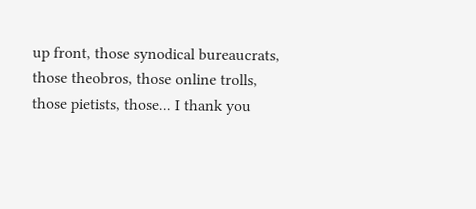up front, those synodical bureaucrats, those theobros, those online trolls, those pietists, those... I thank you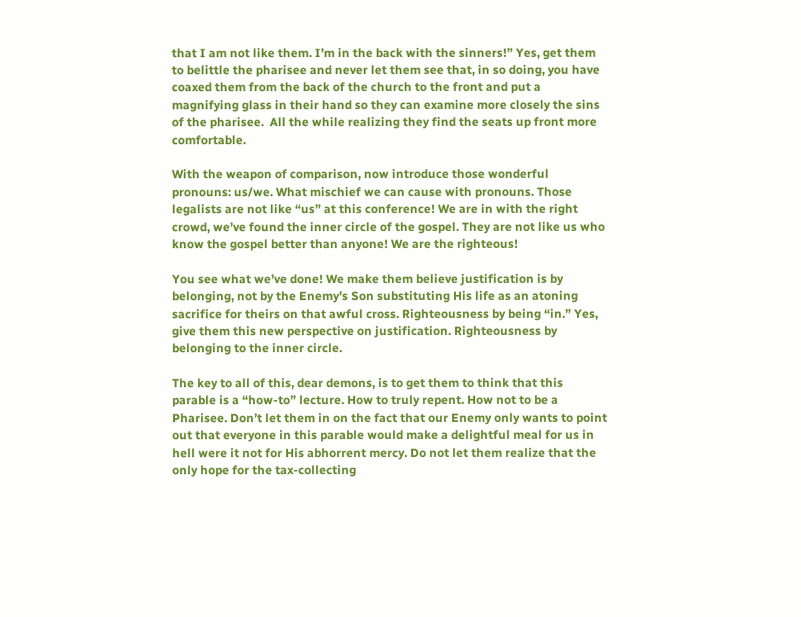that I am not like them. I’m in the back with the sinners!” Yes, get them to belittle the pharisee and never let them see that, in so doing, you have coaxed them from the back of the church to the front and put a magnifying glass in their hand so they can examine more closely the sins of the pharisee.  All the while realizing they find the seats up front more comfortable.

With the weapon of comparison, now introduce those wonderful pronouns: us/we. What mischief we can cause with pronouns. Those legalists are not like “us” at this conference! We are in with the right crowd, we’ve found the inner circle of the gospel. They are not like us who know the gospel better than anyone! We are the righteous!

You see what we’ve done! We make them believe justification is by belonging, not by the Enemy’s Son substituting His life as an atoning sacrifice for theirs on that awful cross. Righteousness by being “in.” Yes, give them this new perspective on justification. Righteousness by belonging to the inner circle.

The key to all of this, dear demons, is to get them to think that this parable is a “how-to” lecture. How to truly repent. How not to be a Pharisee. Don’t let them in on the fact that our Enemy only wants to point out that everyone in this parable would make a delightful meal for us in hell were it not for His abhorrent mercy. Do not let them realize that the only hope for the tax-collecting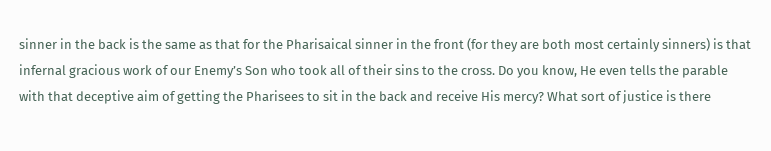sinner in the back is the same as that for the Pharisaical sinner in the front (for they are both most certainly sinners) is that infernal gracious work of our Enemy’s Son who took all of their sins to the cross. Do you know, He even tells the parable with that deceptive aim of getting the Pharisees to sit in the back and receive His mercy? What sort of justice is there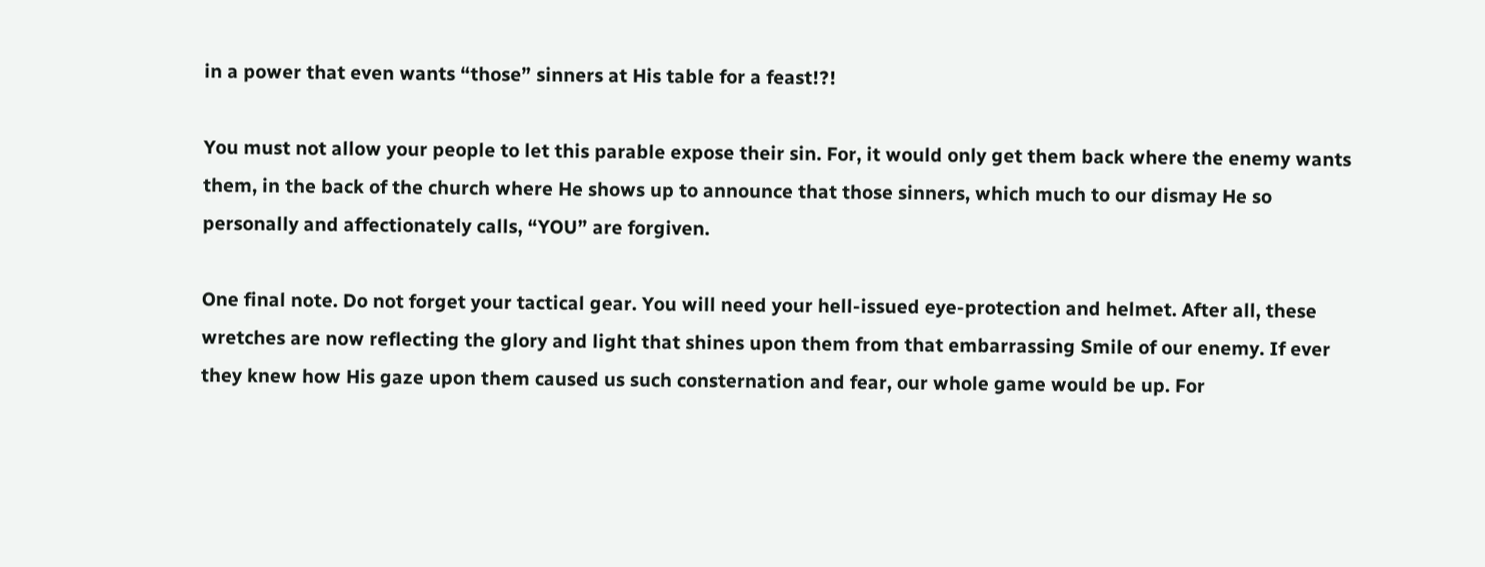in a power that even wants “those” sinners at His table for a feast!?!

You must not allow your people to let this parable expose their sin. For, it would only get them back where the enemy wants them, in the back of the church where He shows up to announce that those sinners, which much to our dismay He so personally and affectionately calls, “YOU” are forgiven.

One final note. Do not forget your tactical gear. You will need your hell-issued eye-protection and helmet. After all, these wretches are now reflecting the glory and light that shines upon them from that embarrassing Smile of our enemy. If ever they knew how His gaze upon them caused us such consternation and fear, our whole game would be up. For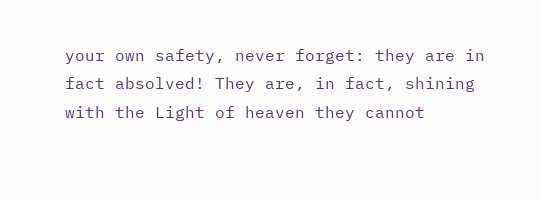your own safety, never forget: they are in fact absolved! They are, in fact, shining with the Light of heaven they cannot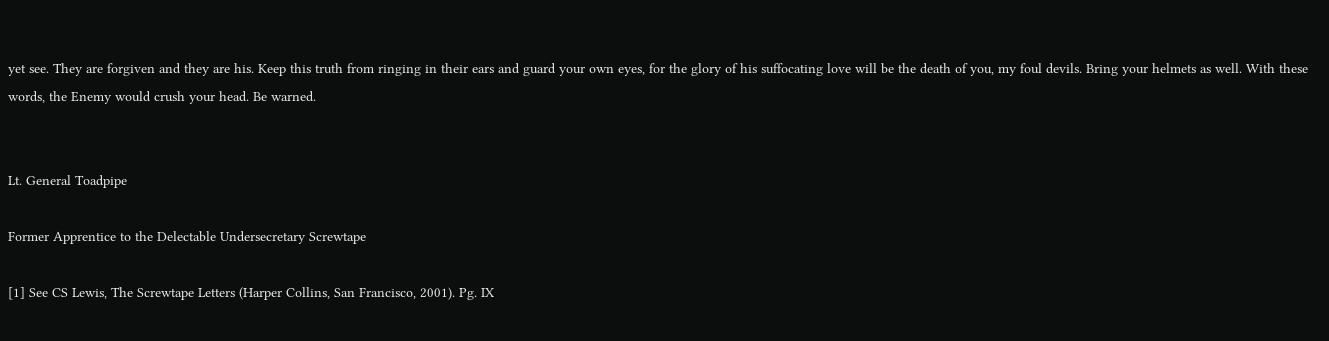yet see. They are forgiven and they are his. Keep this truth from ringing in their ears and guard your own eyes, for the glory of his suffocating love will be the death of you, my foul devils. Bring your helmets as well. With these words, the Enemy would crush your head. Be warned.


Lt. General Toadpipe

Former Apprentice to the Delectable Undersecretary Screwtape

[1] See CS Lewis, The Screwtape Letters (Harper Collins, San Francisco, 2001). Pg. IX